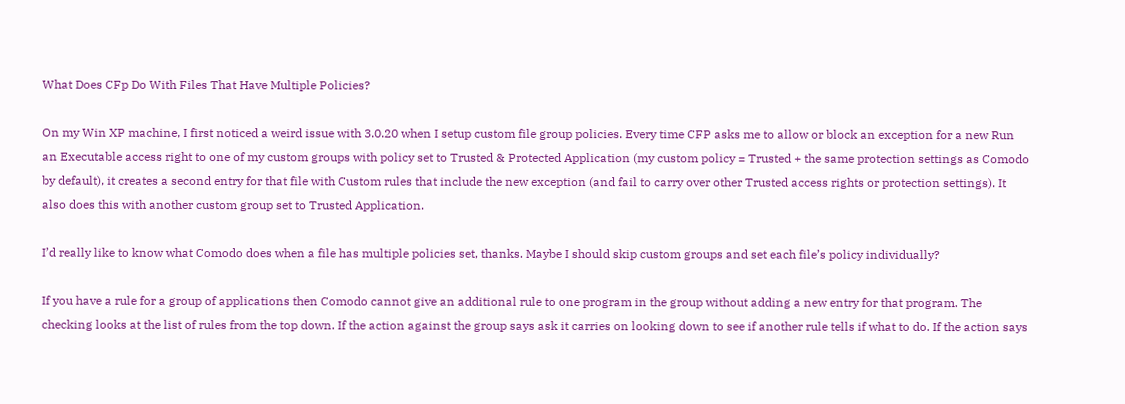What Does CFp Do With Files That Have Multiple Policies?

On my Win XP machine, I first noticed a weird issue with 3.0.20 when I setup custom file group policies. Every time CFP asks me to allow or block an exception for a new Run an Executable access right to one of my custom groups with policy set to Trusted & Protected Application (my custom policy = Trusted + the same protection settings as Comodo by default), it creates a second entry for that file with Custom rules that include the new exception (and fail to carry over other Trusted access rights or protection settings). It also does this with another custom group set to Trusted Application.

I’d really like to know what Comodo does when a file has multiple policies set, thanks. Maybe I should skip custom groups and set each file’s policy individually?

If you have a rule for a group of applications then Comodo cannot give an additional rule to one program in the group without adding a new entry for that program. The checking looks at the list of rules from the top down. If the action against the group says ask it carries on looking down to see if another rule tells if what to do. If the action says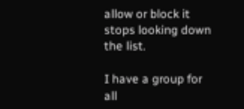allow or block it stops looking down the list.

I have a group for all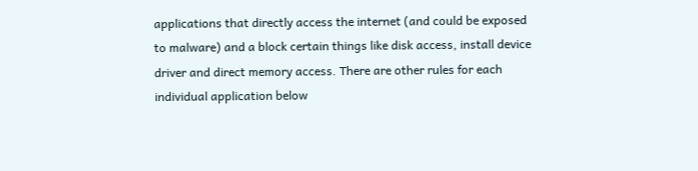applications that directly access the internet (and could be exposed to malware) and a block certain things like disk access, install device driver and direct memory access. There are other rules for each individual application below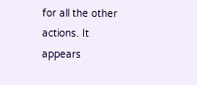for all the other actions. It appears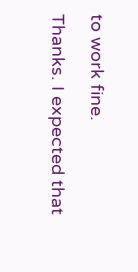to work fine.

Thanks. I expected that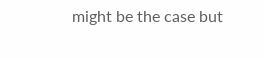might be the case but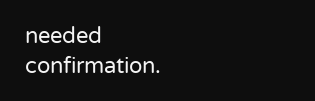needed confirmation.